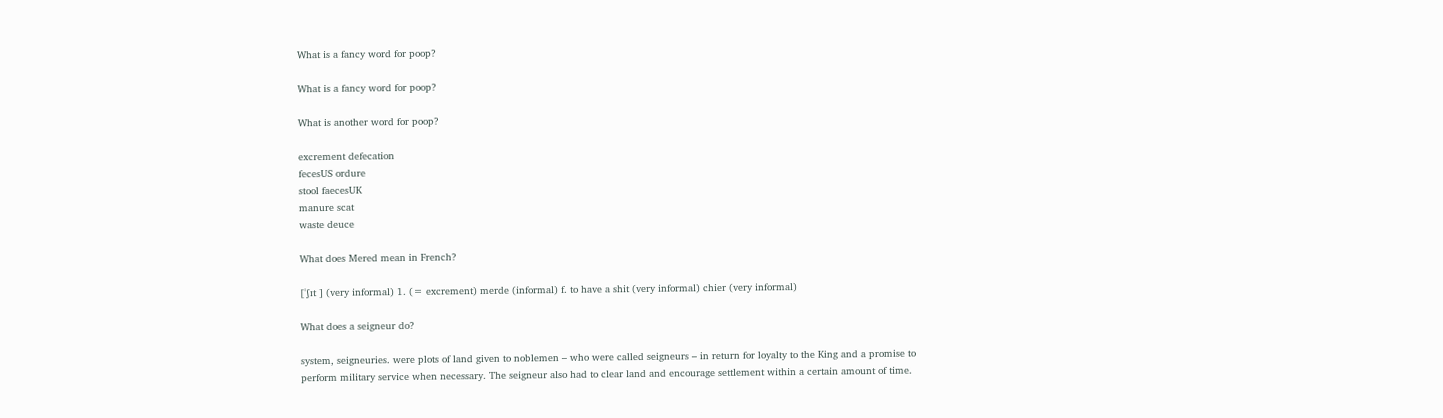What is a fancy word for poop?

What is a fancy word for poop?

What is another word for poop?

excrement defecation
fecesUS ordure
stool faecesUK
manure scat
waste deuce

What does Mered mean in French?

[ˈʃɪt ] (very informal) 1. (= excrement) merde (informal) f. to have a shit (very informal) chier (very informal)

What does a seigneur do?

system, seigneuries. were plots of land given to noblemen – who were called seigneurs – in return for loyalty to the King and a promise to perform military service when necessary. The seigneur also had to clear land and encourage settlement within a certain amount of time.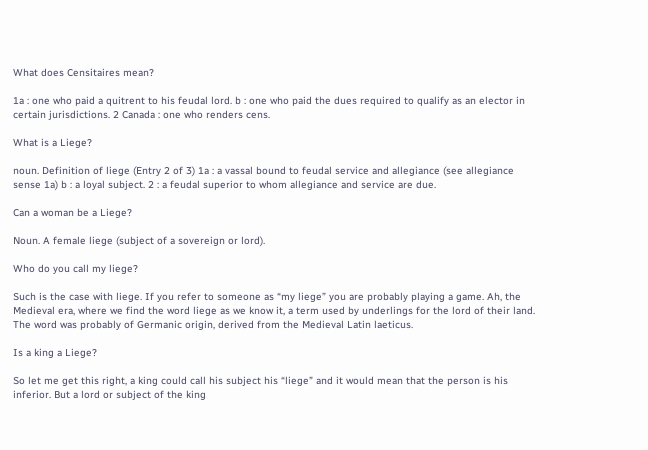What does Censitaires mean?

1a : one who paid a quitrent to his feudal lord. b : one who paid the dues required to qualify as an elector in certain jurisdictions. 2 Canada : one who renders cens.

What is a Liege?

noun. Definition of liege (Entry 2 of 3) 1a : a vassal bound to feudal service and allegiance (see allegiance sense 1a) b : a loyal subject. 2 : a feudal superior to whom allegiance and service are due.

Can a woman be a Liege?

Noun. A female liege (subject of a sovereign or lord).

Who do you call my liege?

Such is the case with liege. If you refer to someone as “my liege” you are probably playing a game. Ah, the Medieval era, where we find the word liege as we know it, a term used by underlings for the lord of their land. The word was probably of Germanic origin, derived from the Medieval Latin laeticus.

Is a king a Liege?

So let me get this right, a king could call his subject his “liege” and it would mean that the person is his inferior. But a lord or subject of the king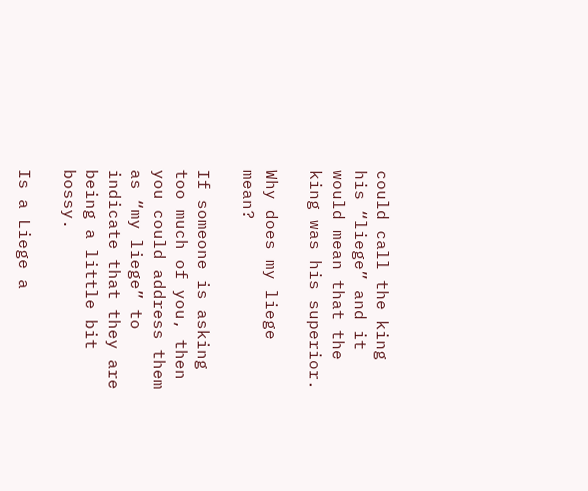could call the king his “liege” and it would mean that the king was his superior.

Why does my liege mean?

If someone is asking too much of you, then you could address them as “my liege” to indicate that they are being a little bit bossy.

Is a Liege a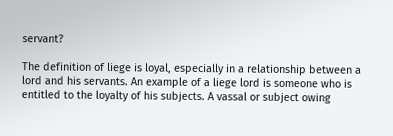servant?

The definition of liege is loyal, especially in a relationship between a lord and his servants. An example of a liege lord is someone who is entitled to the loyalty of his subjects. A vassal or subject owing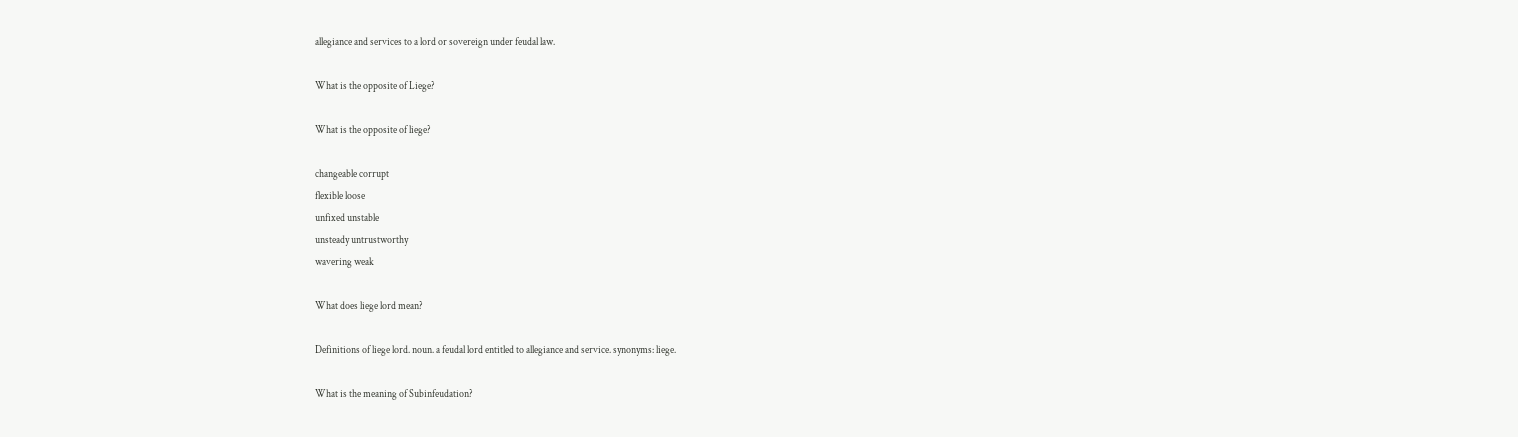allegiance and services to a lord or sovereign under feudal law.

What is the opposite of Liege?

What is the opposite of liege?

changeable corrupt
flexible loose
unfixed unstable
unsteady untrustworthy
wavering weak

What does liege lord mean?

Definitions of liege lord. noun. a feudal lord entitled to allegiance and service. synonyms: liege.

What is the meaning of Subinfeudation?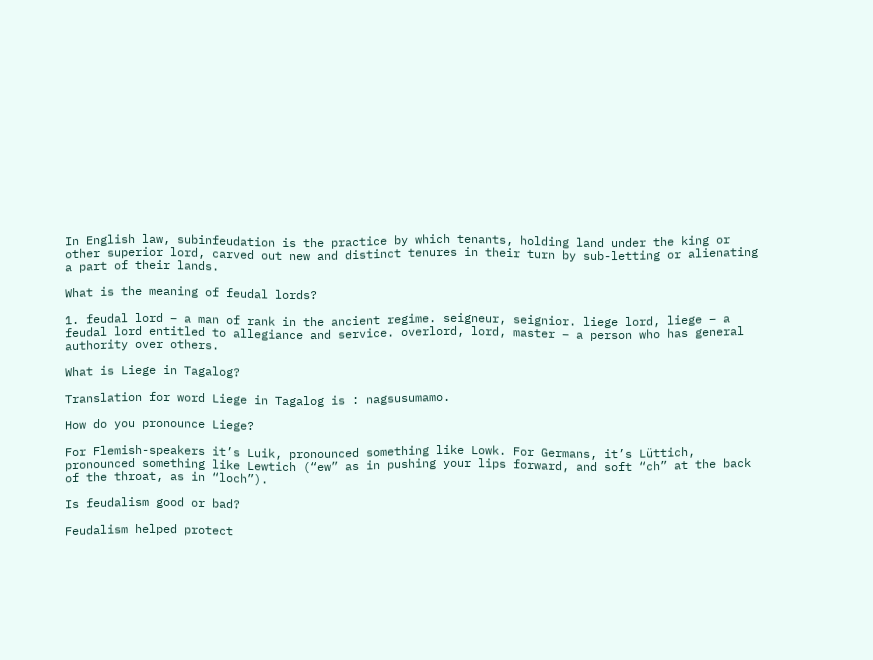In English law, subinfeudation is the practice by which tenants, holding land under the king or other superior lord, carved out new and distinct tenures in their turn by sub-letting or alienating a part of their lands.

What is the meaning of feudal lords?

1. feudal lord – a man of rank in the ancient regime. seigneur, seignior. liege lord, liege – a feudal lord entitled to allegiance and service. overlord, lord, master – a person who has general authority over others.

What is Liege in Tagalog?

Translation for word Liege in Tagalog is : nagsusumamo.

How do you pronounce Liege?

For Flemish-speakers it’s Luik, pronounced something like Lowk. For Germans, it’s Lüttich, pronounced something like Lewtich (“ew” as in pushing your lips forward, and soft “ch” at the back of the throat, as in “loch”).

Is feudalism good or bad?

Feudalism helped protect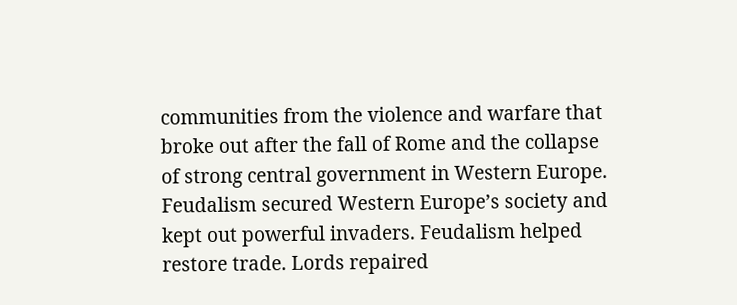communities from the violence and warfare that broke out after the fall of Rome and the collapse of strong central government in Western Europe. Feudalism secured Western Europe’s society and kept out powerful invaders. Feudalism helped restore trade. Lords repaired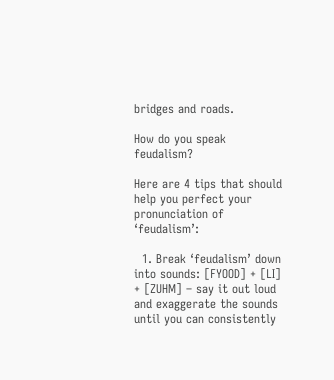bridges and roads.

How do you speak feudalism?

Here are 4 tips that should help you perfect your pronunciation of ‘feudalism’:

  1. Break ‘feudalism’ down into sounds: [FYOOD] + [LI] + [ZUHM] – say it out loud and exaggerate the sounds until you can consistently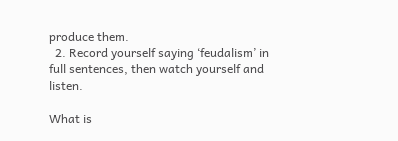produce them.
  2. Record yourself saying ‘feudalism’ in full sentences, then watch yourself and listen.

What is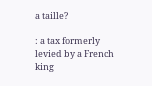a taille?

: a tax formerly levied by a French king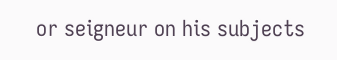or seigneur on his subjects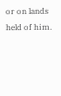or on lands held of him.